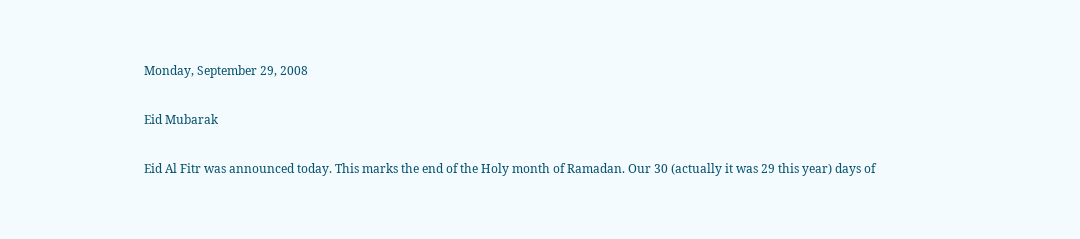Monday, September 29, 2008

Eid Mubarak

Eid Al Fitr was announced today. This marks the end of the Holy month of Ramadan. Our 30 (actually it was 29 this year) days of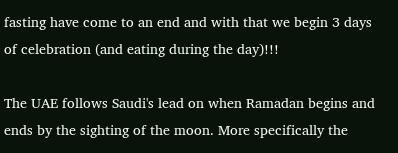fasting have come to an end and with that we begin 3 days of celebration (and eating during the day)!!!

The UAE follows Saudi's lead on when Ramadan begins and ends by the sighting of the moon. More specifically the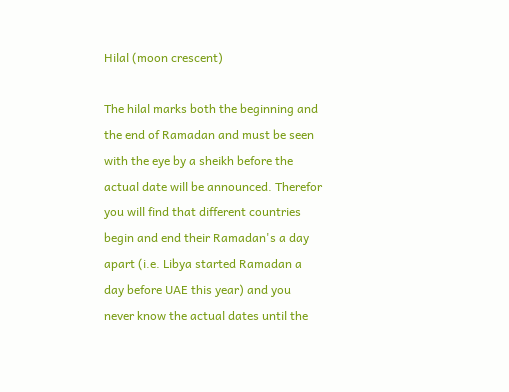Hilal (moon crescent)

The hilal marks both the beginning and the end of Ramadan and must be seen with the eye by a sheikh before the actual date will be announced. Therefor you will find that different countries begin and end their Ramadan's a day apart (i.e. Libya started Ramadan a day before UAE this year) and you never know the actual dates until the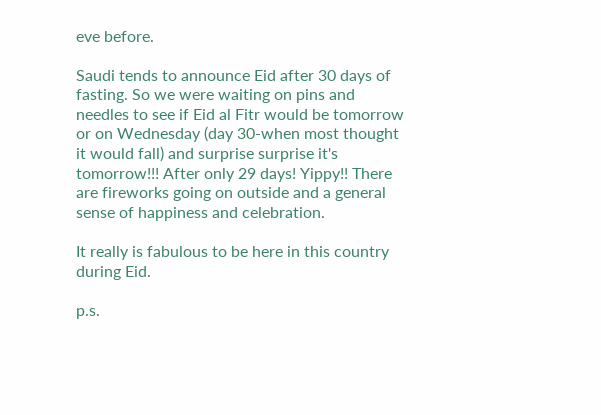eve before.

Saudi tends to announce Eid after 30 days of fasting. So we were waiting on pins and needles to see if Eid al Fitr would be tomorrow or on Wednesday (day 30-when most thought it would fall) and surprise surprise it's tomorrow!!! After only 29 days! Yippy!! There are fireworks going on outside and a general sense of happiness and celebration.

It really is fabulous to be here in this country during Eid.

p.s.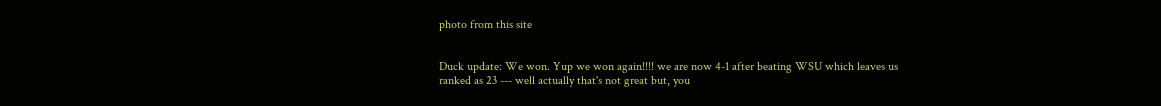photo from this site


Duck update: We won. Yup we won again!!!! we are now 4-1 after beating WSU which leaves us ranked as 23 --- well actually that's not great but, you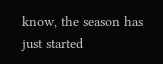know, the season has just started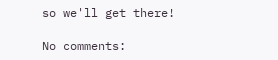so we'll get there!

No comments: